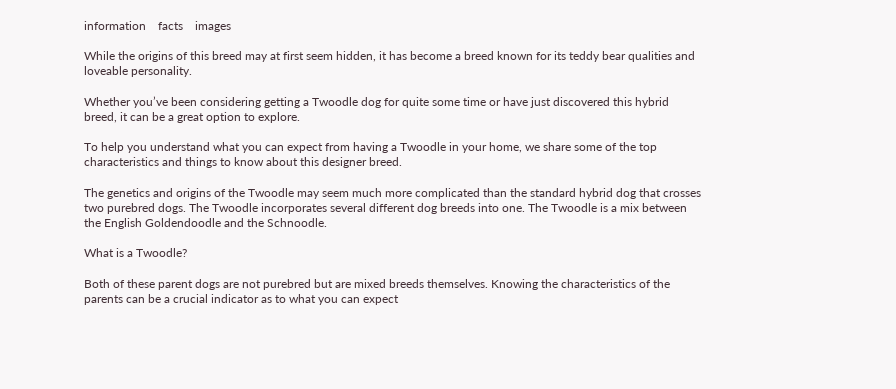information    facts    images

While the origins of this breed may at first seem hidden, it has become a breed known for its teddy bear qualities and loveable personality.

Whether you’ve been considering getting a Twoodle dog for quite some time or have just discovered this hybrid breed, it can be a great option to explore.

To help you understand what you can expect from having a Twoodle in your home, we share some of the top characteristics and things to know about this designer breed.

The genetics and origins of the Twoodle may seem much more complicated than the standard hybrid dog that crosses two purebred dogs. The Twoodle incorporates several different dog breeds into one. The Twoodle is a mix between the English Goldendoodle and the Schnoodle.

What is a Twoodle?

Both of these parent dogs are not purebred but are mixed breeds themselves. Knowing the characteristics of the parents can be a crucial indicator as to what you can expect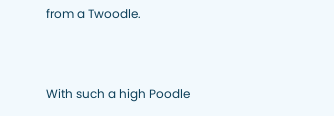from a Twoodle.


With such a high Poodle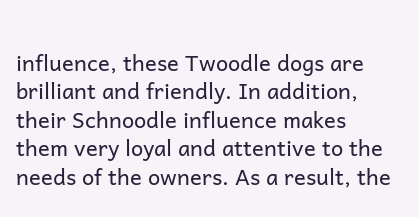influence, these Twoodle dogs are brilliant and friendly. In addition, their Schnoodle influence makes them very loyal and attentive to the needs of the owners. As a result, the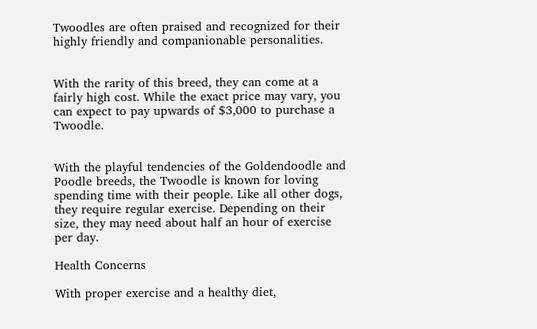Twoodles are often praised and recognized for their highly friendly and companionable personalities.


With the rarity of this breed, they can come at a fairly high cost. While the exact price may vary, you can expect to pay upwards of $3,000 to purchase a Twoodle.


With the playful tendencies of the Goldendoodle and Poodle breeds, the Twoodle is known for loving spending time with their people. Like all other dogs, they require regular exercise. Depending on their size, they may need about half an hour of exercise per day.

Health Concerns

With proper exercise and a healthy diet,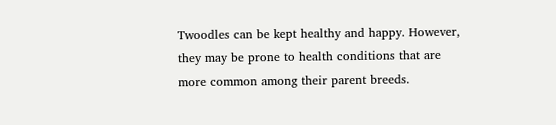Twoodles can be kept healthy and happy. However, they may be prone to health conditions that are more common among their parent breeds.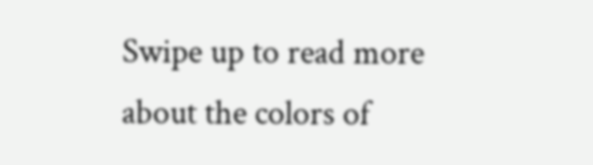Swipe up to read more about the colors of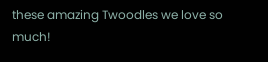these amazing Twoodles we love so much!